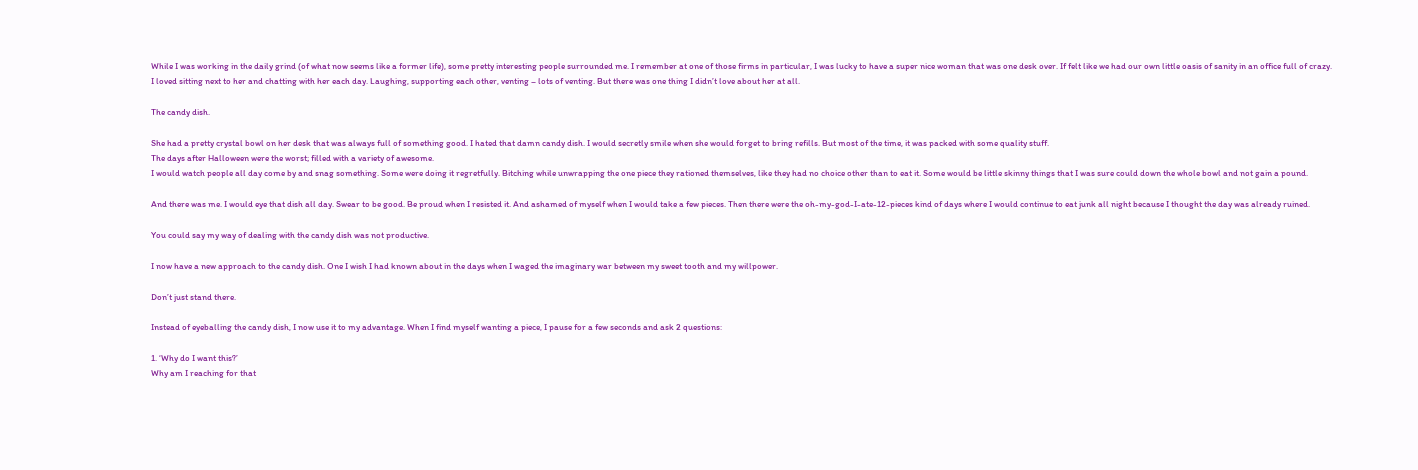While I was working in the daily grind (of what now seems like a former life), some pretty interesting people surrounded me. I remember at one of those firms in particular, I was lucky to have a super nice woman that was one desk over. If felt like we had our own little oasis of sanity in an office full of crazy.
I loved sitting next to her and chatting with her each day. Laughing, supporting each other, venting – lots of venting. But there was one thing I didn’t love about her at all.

The candy dish.

She had a pretty crystal bowl on her desk that was always full of something good. I hated that damn candy dish. I would secretly smile when she would forget to bring refills. But most of the time, it was packed with some quality stuff.
The days after Halloween were the worst; filled with a variety of awesome.
I would watch people all day come by and snag something. Some were doing it regretfully. Bitching while unwrapping the one piece they rationed themselves, like they had no choice other than to eat it. Some would be little skinny things that I was sure could down the whole bowl and not gain a pound.

And there was me. I would eye that dish all day. Swear to be good. Be proud when I resisted it. And ashamed of myself when I would take a few pieces. Then there were the oh-my-god-I-ate-12-pieces kind of days where I would continue to eat junk all night because I thought the day was already ruined.

You could say my way of dealing with the candy dish was not productive.

I now have a new approach to the candy dish. One I wish I had known about in the days when I waged the imaginary war between my sweet tooth and my willpower.

Don’t just stand there.

Instead of eyeballing the candy dish, I now use it to my advantage. When I find myself wanting a piece, I pause for a few seconds and ask 2 questions:

1. ‘Why do I want this?’
Why am I reaching for that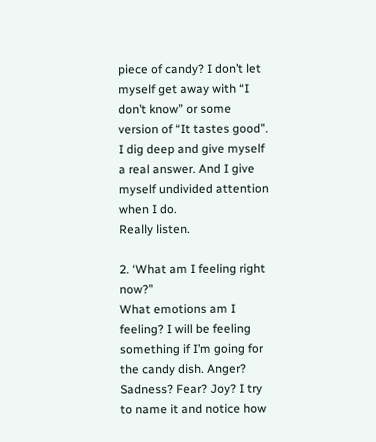piece of candy? I don’t let myself get away with “I don’t know” or some version of “It tastes good”. I dig deep and give myself a real answer. And I give myself undivided attention when I do.
Really listen.

2. ‘What am I feeling right now?”
What emotions am I feeling? I will be feeling something if I’m going for the candy dish. Anger? Sadness? Fear? Joy? I try to name it and notice how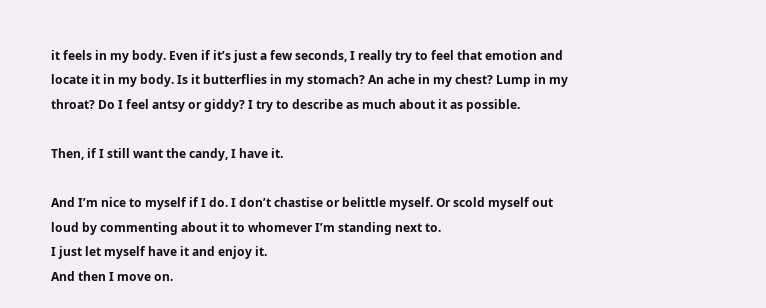it feels in my body. Even if it’s just a few seconds, I really try to feel that emotion and locate it in my body. Is it butterflies in my stomach? An ache in my chest? Lump in my throat? Do I feel antsy or giddy? I try to describe as much about it as possible.

Then, if I still want the candy, I have it.

And I’m nice to myself if I do. I don’t chastise or belittle myself. Or scold myself out loud by commenting about it to whomever I’m standing next to.
I just let myself have it and enjoy it.
And then I move on.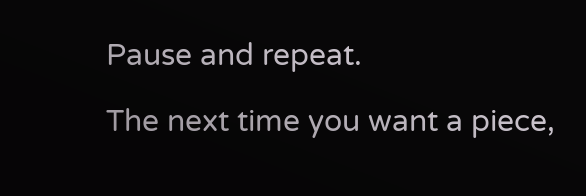Pause and repeat.

The next time you want a piece,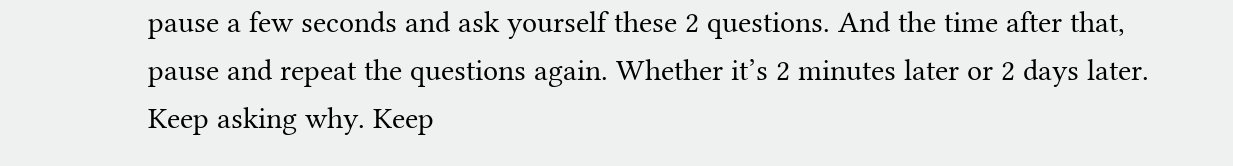pause a few seconds and ask yourself these 2 questions. And the time after that, pause and repeat the questions again. Whether it’s 2 minutes later or 2 days later. Keep asking why. Keep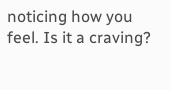noticing how you feel. Is it a craving?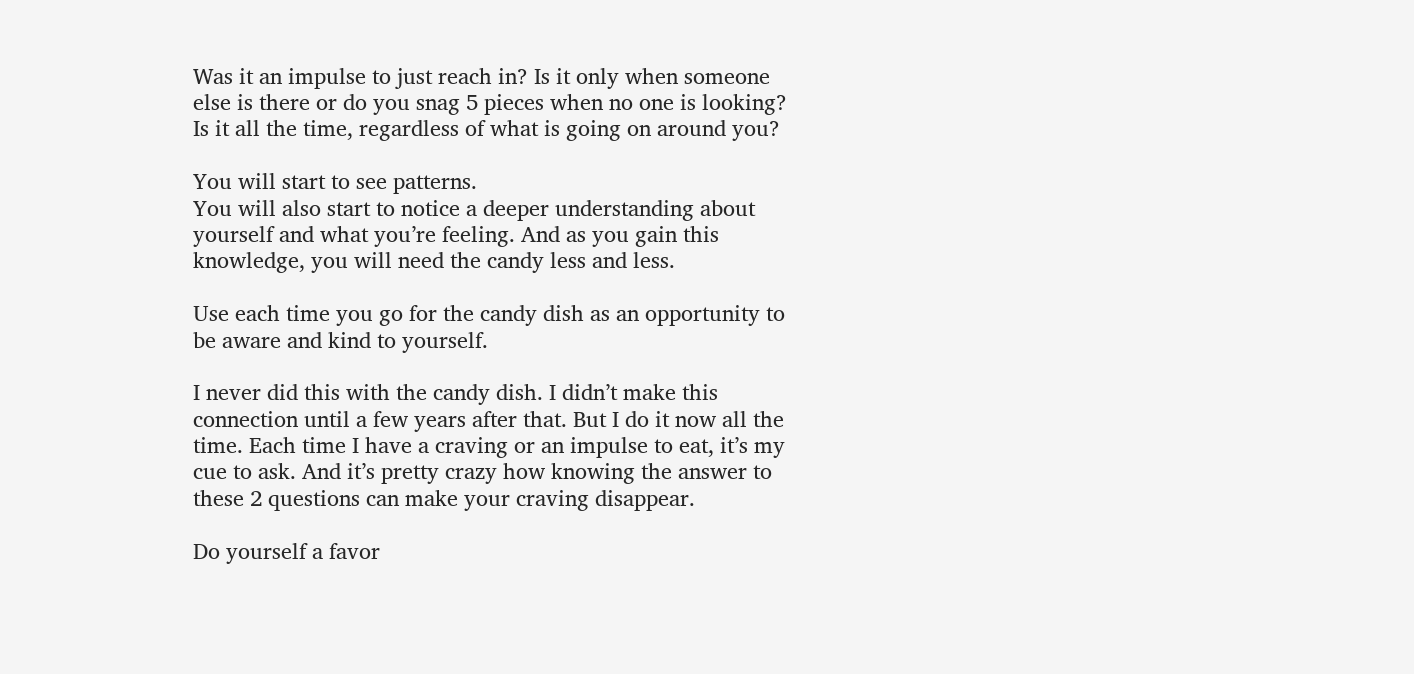Was it an impulse to just reach in? Is it only when someone else is there or do you snag 5 pieces when no one is looking? Is it all the time, regardless of what is going on around you?

You will start to see patterns.
You will also start to notice a deeper understanding about yourself and what you’re feeling. And as you gain this knowledge, you will need the candy less and less.

Use each time you go for the candy dish as an opportunity to be aware and kind to yourself.

I never did this with the candy dish. I didn’t make this connection until a few years after that. But I do it now all the time. Each time I have a craving or an impulse to eat, it’s my cue to ask. And it’s pretty crazy how knowing the answer to these 2 questions can make your craving disappear.

Do yourself a favor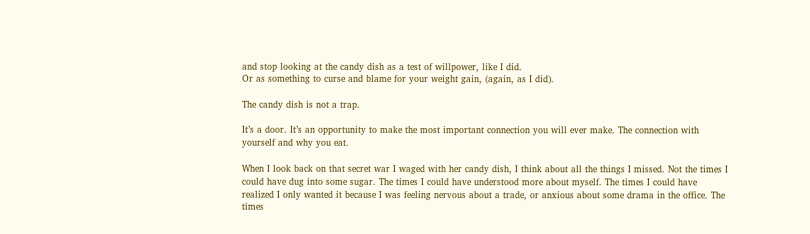and stop looking at the candy dish as a test of willpower, like I did.
Or as something to curse and blame for your weight gain, (again, as I did).

The candy dish is not a trap.

It’s a door. It’s an opportunity to make the most important connection you will ever make. The connection with yourself and why you eat.

When I look back on that secret war I waged with her candy dish, I think about all the things I missed. Not the times I could have dug into some sugar. The times I could have understood more about myself. The times I could have realized I only wanted it because I was feeling nervous about a trade, or anxious about some drama in the office. The times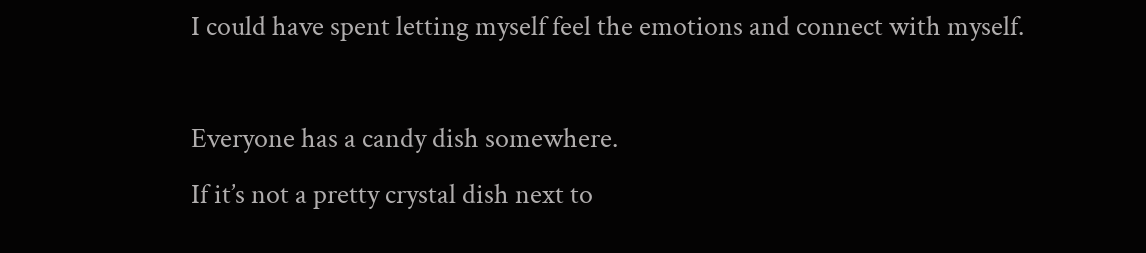I could have spent letting myself feel the emotions and connect with myself.

Everyone has a candy dish somewhere.
If it’s not a pretty crystal dish next to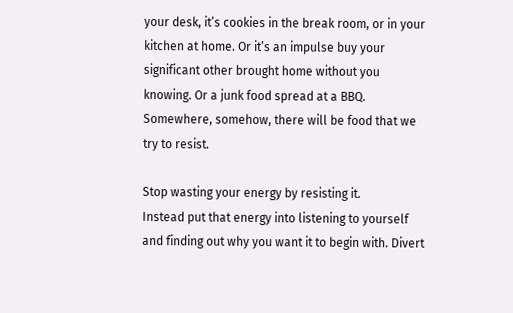your desk, it’s cookies in the break room, or in your kitchen at home. Or it’s an impulse buy your significant other brought home without you knowing. Or a junk food spread at a BBQ.
Somewhere, somehow, there will be food that we try to resist.

Stop wasting your energy by resisting it.
Instead put that energy into listening to yourself and finding out why you want it to begin with. Divert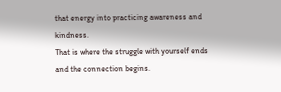that energy into practicing awareness and kindness.
That is where the struggle with yourself ends and the connection begins.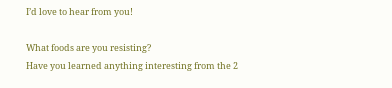I’d love to hear from you!

What foods are you resisting?
Have you learned anything interesting from the 2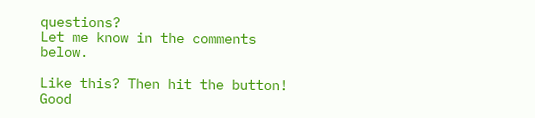questions?
Let me know in the comments below.

Like this? Then hit the button!
Good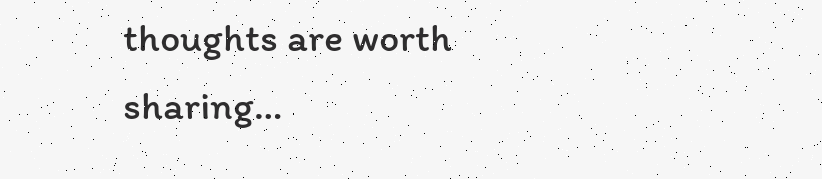thoughts are worth sharing…